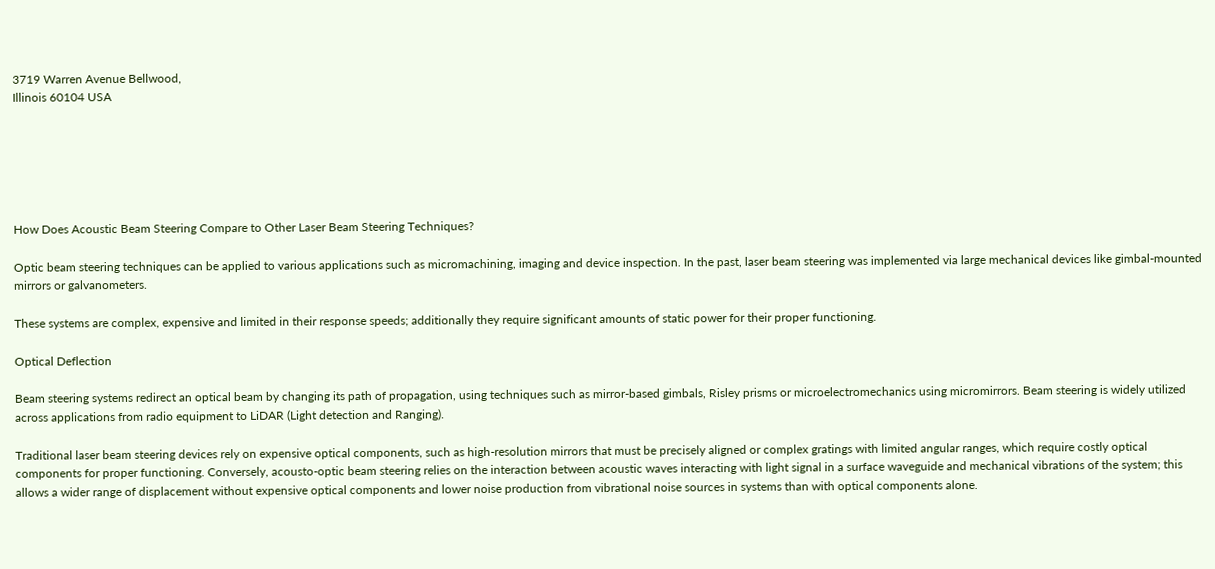3719 Warren Avenue Bellwood,
Illinois 60104 USA






How Does Acoustic Beam Steering Compare to Other Laser Beam Steering Techniques?

Optic beam steering techniques can be applied to various applications such as micromachining, imaging and device inspection. In the past, laser beam steering was implemented via large mechanical devices like gimbal-mounted mirrors or galvanometers.

These systems are complex, expensive and limited in their response speeds; additionally they require significant amounts of static power for their proper functioning.

Optical Deflection

Beam steering systems redirect an optical beam by changing its path of propagation, using techniques such as mirror-based gimbals, Risley prisms or microelectromechanics using micromirrors. Beam steering is widely utilized across applications from radio equipment to LiDAR (Light detection and Ranging).

Traditional laser beam steering devices rely on expensive optical components, such as high-resolution mirrors that must be precisely aligned or complex gratings with limited angular ranges, which require costly optical components for proper functioning. Conversely, acousto-optic beam steering relies on the interaction between acoustic waves interacting with light signal in a surface waveguide and mechanical vibrations of the system; this allows a wider range of displacement without expensive optical components and lower noise production from vibrational noise sources in systems than with optical components alone.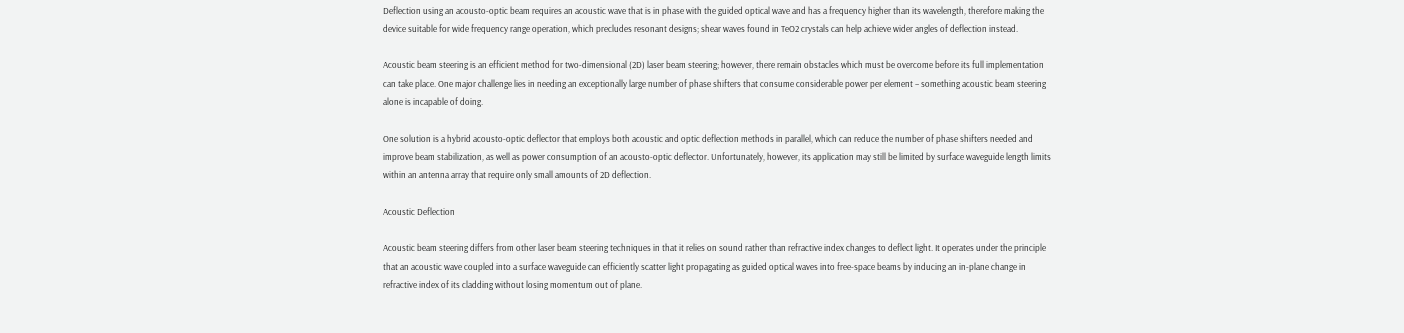Deflection using an acousto-optic beam requires an acoustic wave that is in phase with the guided optical wave and has a frequency higher than its wavelength, therefore making the device suitable for wide frequency range operation, which precludes resonant designs; shear waves found in TeO2 crystals can help achieve wider angles of deflection instead.

Acoustic beam steering is an efficient method for two-dimensional (2D) laser beam steering; however, there remain obstacles which must be overcome before its full implementation can take place. One major challenge lies in needing an exceptionally large number of phase shifters that consume considerable power per element – something acoustic beam steering alone is incapable of doing.

One solution is a hybrid acousto-optic deflector that employs both acoustic and optic deflection methods in parallel, which can reduce the number of phase shifters needed and improve beam stabilization, as well as power consumption of an acousto-optic deflector. Unfortunately, however, its application may still be limited by surface waveguide length limits within an antenna array that require only small amounts of 2D deflection.

Acoustic Deflection

Acoustic beam steering differs from other laser beam steering techniques in that it relies on sound rather than refractive index changes to deflect light. It operates under the principle that an acoustic wave coupled into a surface waveguide can efficiently scatter light propagating as guided optical waves into free-space beams by inducing an in-plane change in refractive index of its cladding without losing momentum out of plane.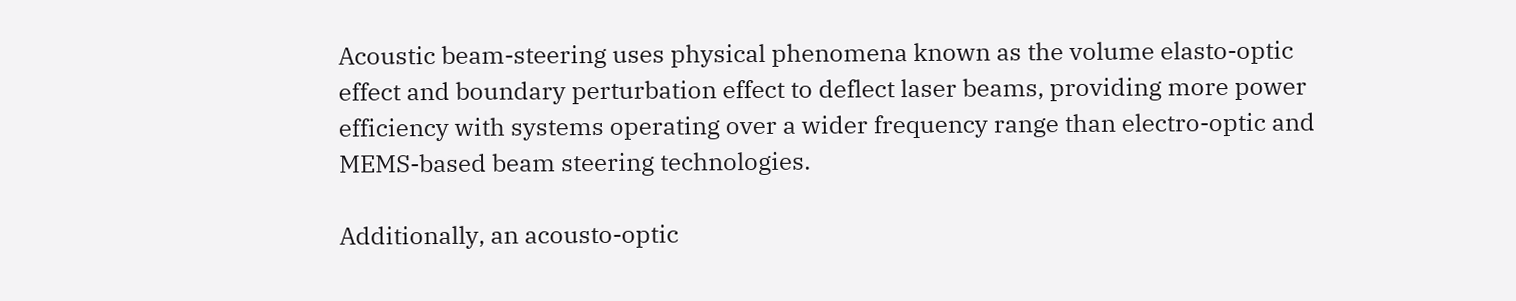Acoustic beam-steering uses physical phenomena known as the volume elasto-optic effect and boundary perturbation effect to deflect laser beams, providing more power efficiency with systems operating over a wider frequency range than electro-optic and MEMS-based beam steering technologies.

Additionally, an acousto-optic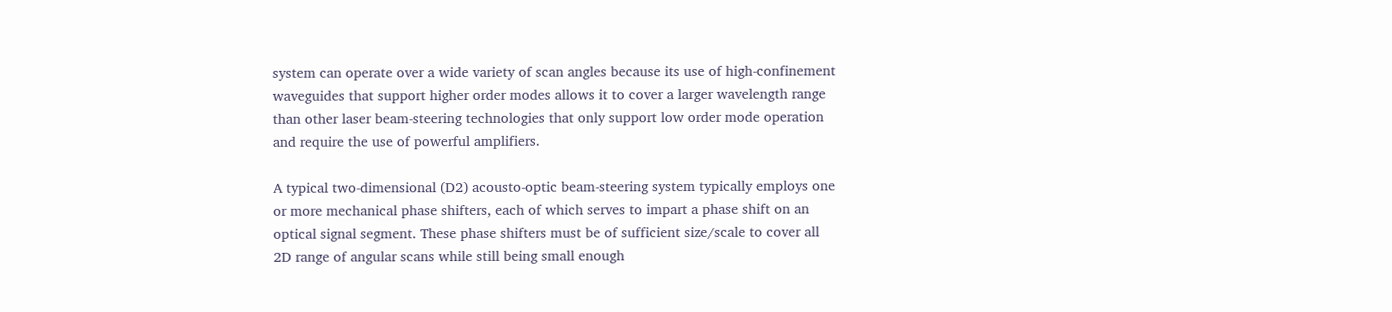system can operate over a wide variety of scan angles because its use of high-confinement waveguides that support higher order modes allows it to cover a larger wavelength range than other laser beam-steering technologies that only support low order mode operation and require the use of powerful amplifiers.

A typical two-dimensional (D2) acousto-optic beam-steering system typically employs one or more mechanical phase shifters, each of which serves to impart a phase shift on an optical signal segment. These phase shifters must be of sufficient size/scale to cover all 2D range of angular scans while still being small enough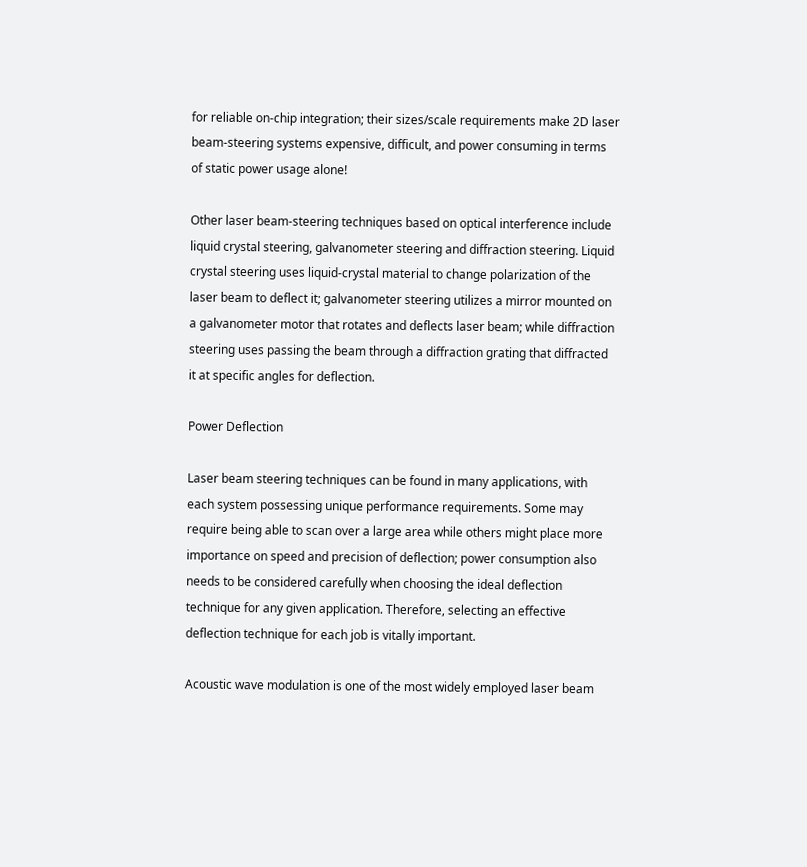for reliable on-chip integration; their sizes/scale requirements make 2D laser beam-steering systems expensive, difficult, and power consuming in terms of static power usage alone!

Other laser beam-steering techniques based on optical interference include liquid crystal steering, galvanometer steering and diffraction steering. Liquid crystal steering uses liquid-crystal material to change polarization of the laser beam to deflect it; galvanometer steering utilizes a mirror mounted on a galvanometer motor that rotates and deflects laser beam; while diffraction steering uses passing the beam through a diffraction grating that diffracted it at specific angles for deflection.

Power Deflection

Laser beam steering techniques can be found in many applications, with each system possessing unique performance requirements. Some may require being able to scan over a large area while others might place more importance on speed and precision of deflection; power consumption also needs to be considered carefully when choosing the ideal deflection technique for any given application. Therefore, selecting an effective deflection technique for each job is vitally important.

Acoustic wave modulation is one of the most widely employed laser beam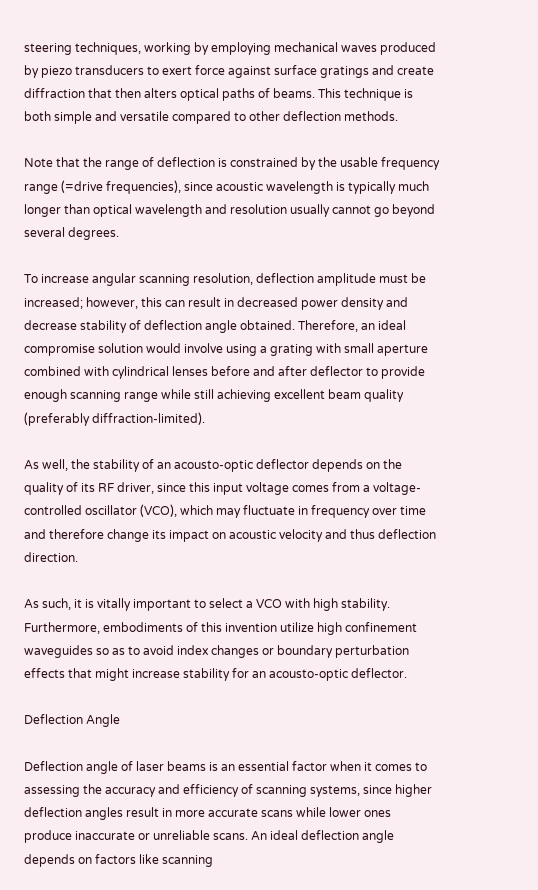steering techniques, working by employing mechanical waves produced by piezo transducers to exert force against surface gratings and create diffraction that then alters optical paths of beams. This technique is both simple and versatile compared to other deflection methods.

Note that the range of deflection is constrained by the usable frequency range (=drive frequencies), since acoustic wavelength is typically much longer than optical wavelength and resolution usually cannot go beyond several degrees.

To increase angular scanning resolution, deflection amplitude must be increased; however, this can result in decreased power density and decrease stability of deflection angle obtained. Therefore, an ideal compromise solution would involve using a grating with small aperture combined with cylindrical lenses before and after deflector to provide enough scanning range while still achieving excellent beam quality (preferably diffraction-limited).

As well, the stability of an acousto-optic deflector depends on the quality of its RF driver, since this input voltage comes from a voltage-controlled oscillator (VCO), which may fluctuate in frequency over time and therefore change its impact on acoustic velocity and thus deflection direction.

As such, it is vitally important to select a VCO with high stability. Furthermore, embodiments of this invention utilize high confinement waveguides so as to avoid index changes or boundary perturbation effects that might increase stability for an acousto-optic deflector.

Deflection Angle

Deflection angle of laser beams is an essential factor when it comes to assessing the accuracy and efficiency of scanning systems, since higher deflection angles result in more accurate scans while lower ones produce inaccurate or unreliable scans. An ideal deflection angle depends on factors like scanning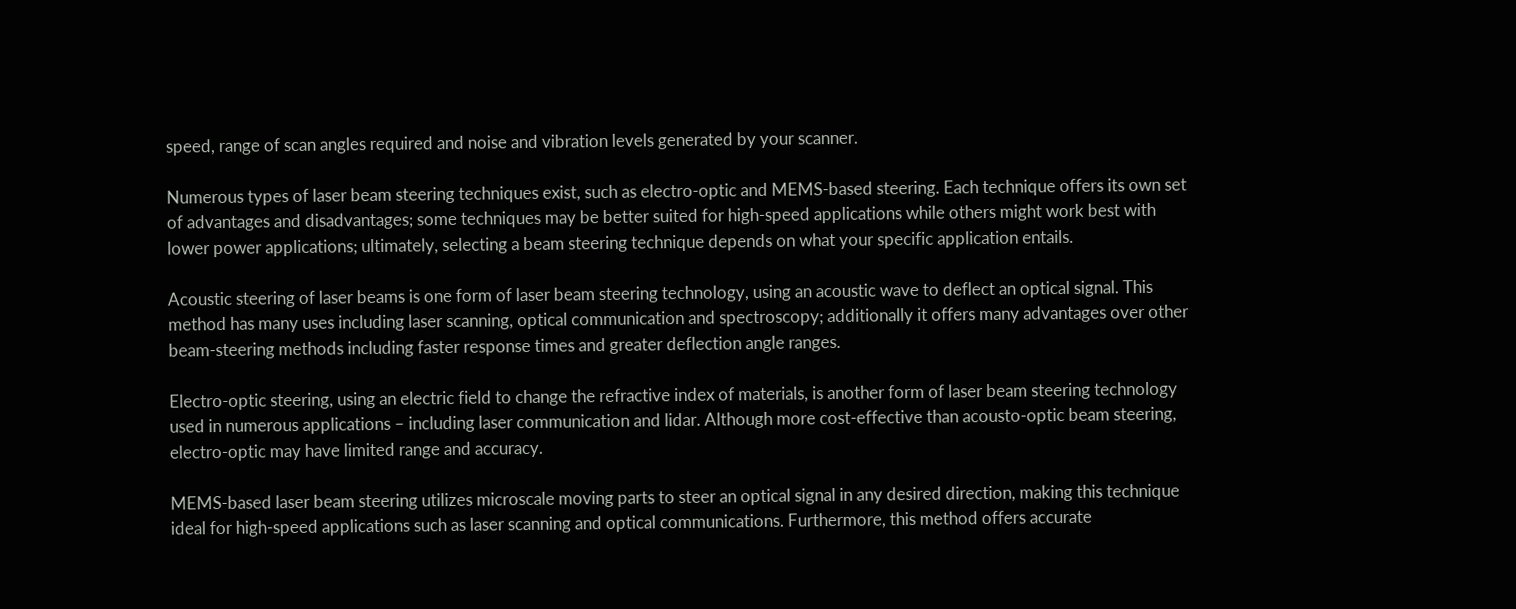speed, range of scan angles required and noise and vibration levels generated by your scanner.

Numerous types of laser beam steering techniques exist, such as electro-optic and MEMS-based steering. Each technique offers its own set of advantages and disadvantages; some techniques may be better suited for high-speed applications while others might work best with lower power applications; ultimately, selecting a beam steering technique depends on what your specific application entails.

Acoustic steering of laser beams is one form of laser beam steering technology, using an acoustic wave to deflect an optical signal. This method has many uses including laser scanning, optical communication and spectroscopy; additionally it offers many advantages over other beam-steering methods including faster response times and greater deflection angle ranges.

Electro-optic steering, using an electric field to change the refractive index of materials, is another form of laser beam steering technology used in numerous applications – including laser communication and lidar. Although more cost-effective than acousto-optic beam steering, electro-optic may have limited range and accuracy.

MEMS-based laser beam steering utilizes microscale moving parts to steer an optical signal in any desired direction, making this technique ideal for high-speed applications such as laser scanning and optical communications. Furthermore, this method offers accurate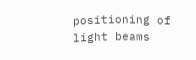positioning of light beams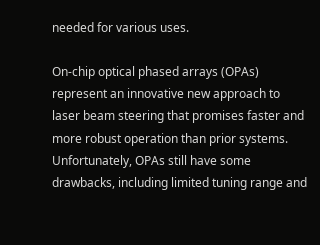needed for various uses.

On-chip optical phased arrays (OPAs) represent an innovative new approach to laser beam steering that promises faster and more robust operation than prior systems. Unfortunately, OPAs still have some drawbacks, including limited tuning range and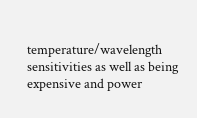temperature/wavelength sensitivities as well as being expensive and power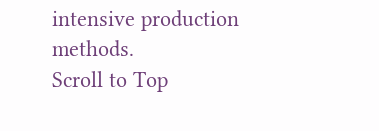intensive production methods.
Scroll to Top